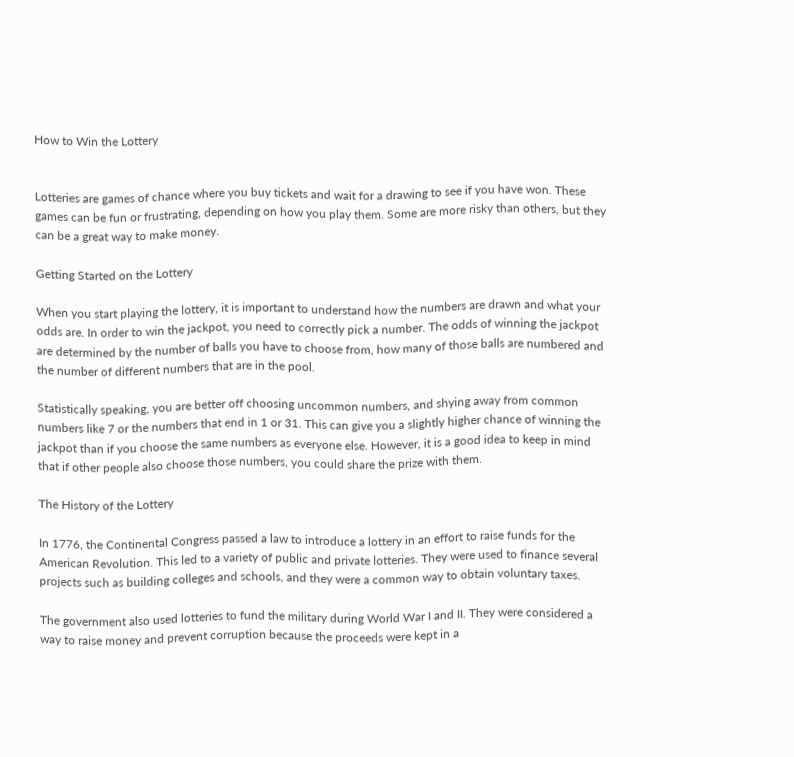How to Win the Lottery


Lotteries are games of chance where you buy tickets and wait for a drawing to see if you have won. These games can be fun or frustrating, depending on how you play them. Some are more risky than others, but they can be a great way to make money.

Getting Started on the Lottery

When you start playing the lottery, it is important to understand how the numbers are drawn and what your odds are. In order to win the jackpot, you need to correctly pick a number. The odds of winning the jackpot are determined by the number of balls you have to choose from, how many of those balls are numbered and the number of different numbers that are in the pool.

Statistically speaking, you are better off choosing uncommon numbers, and shying away from common numbers like 7 or the numbers that end in 1 or 31. This can give you a slightly higher chance of winning the jackpot than if you choose the same numbers as everyone else. However, it is a good idea to keep in mind that if other people also choose those numbers, you could share the prize with them.

The History of the Lottery

In 1776, the Continental Congress passed a law to introduce a lottery in an effort to raise funds for the American Revolution. This led to a variety of public and private lotteries. They were used to finance several projects such as building colleges and schools, and they were a common way to obtain voluntary taxes.

The government also used lotteries to fund the military during World War I and II. They were considered a way to raise money and prevent corruption because the proceeds were kept in a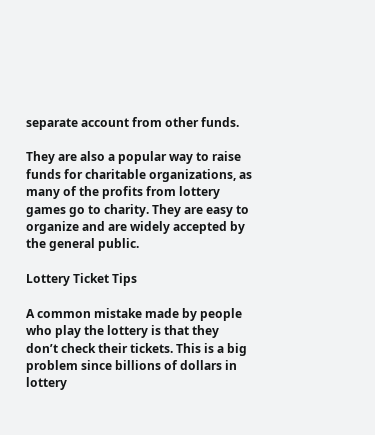separate account from other funds.

They are also a popular way to raise funds for charitable organizations, as many of the profits from lottery games go to charity. They are easy to organize and are widely accepted by the general public.

Lottery Ticket Tips

A common mistake made by people who play the lottery is that they don’t check their tickets. This is a big problem since billions of dollars in lottery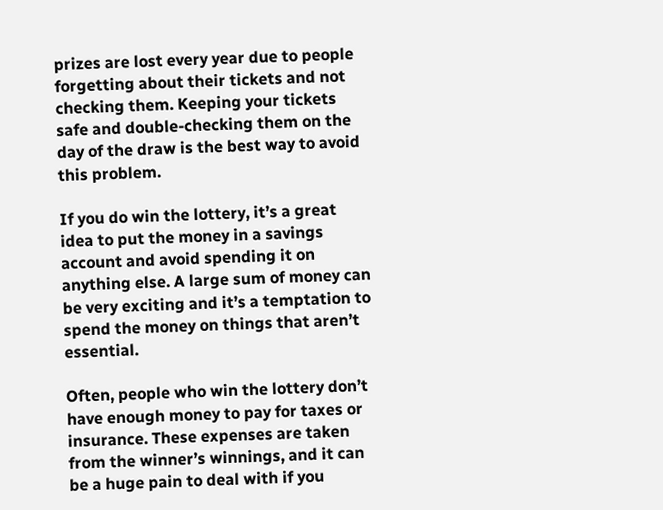prizes are lost every year due to people forgetting about their tickets and not checking them. Keeping your tickets safe and double-checking them on the day of the draw is the best way to avoid this problem.

If you do win the lottery, it’s a great idea to put the money in a savings account and avoid spending it on anything else. A large sum of money can be very exciting and it’s a temptation to spend the money on things that aren’t essential.

Often, people who win the lottery don’t have enough money to pay for taxes or insurance. These expenses are taken from the winner’s winnings, and it can be a huge pain to deal with if you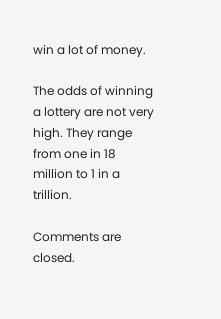win a lot of money.

The odds of winning a lottery are not very high. They range from one in 18 million to 1 in a trillion.

Comments are closed.